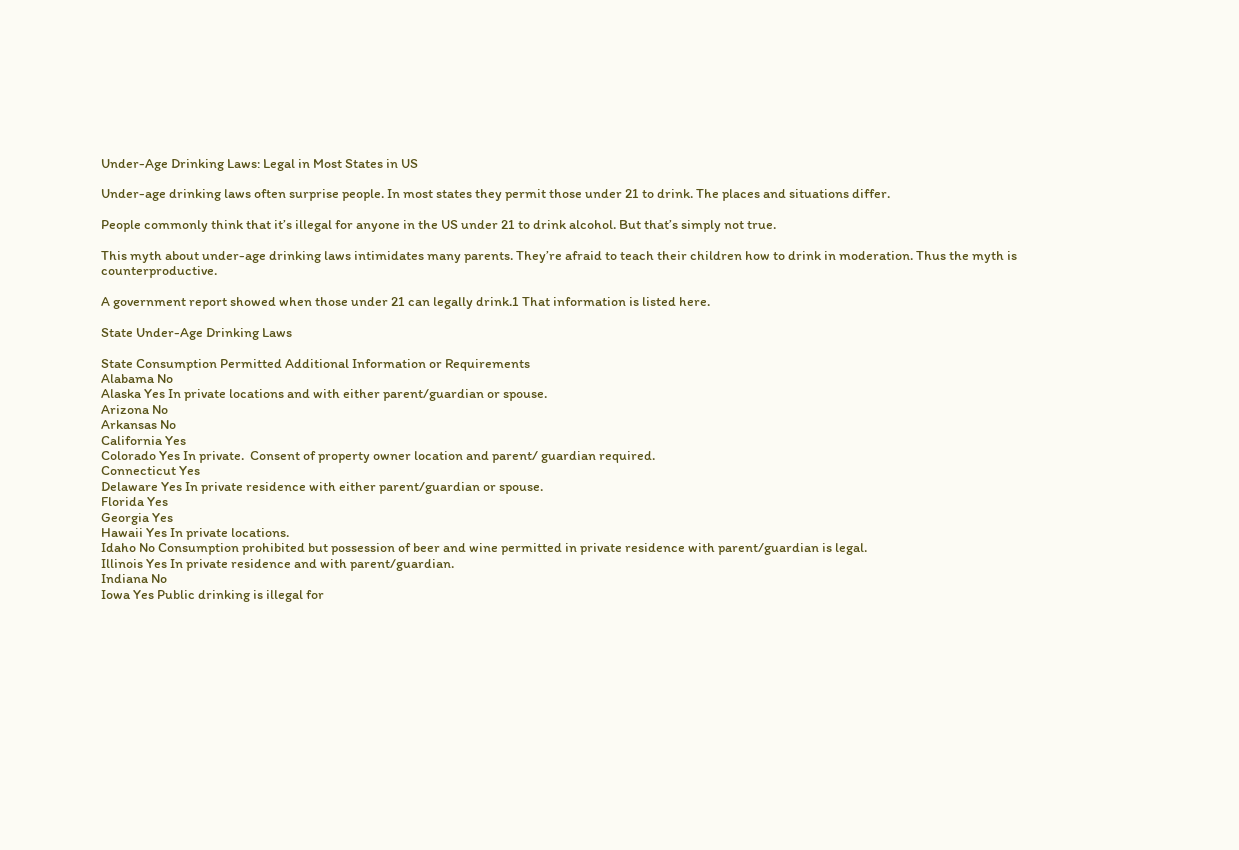Under-Age Drinking Laws: Legal in Most States in US

Under-age drinking laws often surprise people. In most states they permit those under 21 to drink. The places and situations differ.

People commonly think that it’s illegal for anyone in the US under 21 to drink alcohol. But that’s simply not true.

This myth about under-age drinking laws intimidates many parents. They’re afraid to teach their children how to drink in moderation. Thus the myth is counterproductive.

A government report showed when those under 21 can legally drink.1 That information is listed here.

State Under-Age Drinking Laws

State Consumption Permitted Additional Information or Requirements
Alabama No
Alaska Yes In private locations and with either parent/guardian or spouse.
Arizona No
Arkansas No
California Yes
Colorado Yes In private.  Consent of property owner location and parent/ guardian required.
Connecticut Yes
Delaware Yes In private residence with either parent/guardian or spouse.
Florida Yes
Georgia Yes
Hawaii Yes In private locations.
Idaho No Consumption prohibited but possession of beer and wine permitted in private residence with parent/guardian is legal.
Illinois Yes In private residence and with parent/guardian.
Indiana No
Iowa Yes Public drinking is illegal for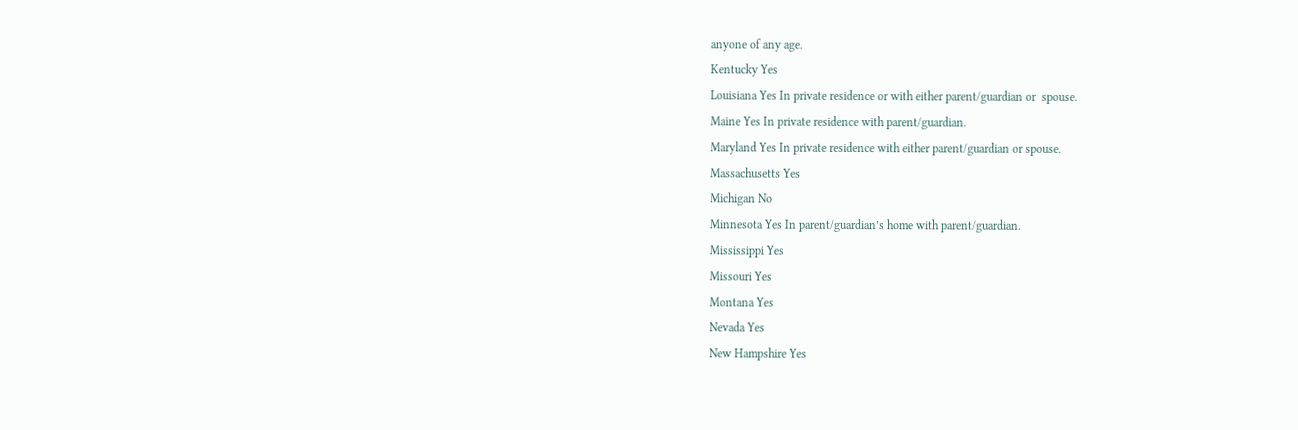anyone of any age.
Kentucky Yes
Louisiana Yes In private residence or with either parent/guardian or  spouse.
Maine Yes In private residence with parent/guardian.
Maryland Yes In private residence with either parent/guardian or spouse.
Massachusetts Yes
Michigan No
Minnesota Yes In parent/guardian’s home with parent/guardian.
Mississippi Yes
Missouri Yes
Montana Yes
Nevada Yes
New Hampshire Yes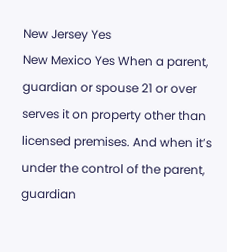New Jersey Yes
New Mexico Yes When a parent, guardian or spouse 21 or over serves it on property other than licensed premises. And when it’s under the control of the parent, guardian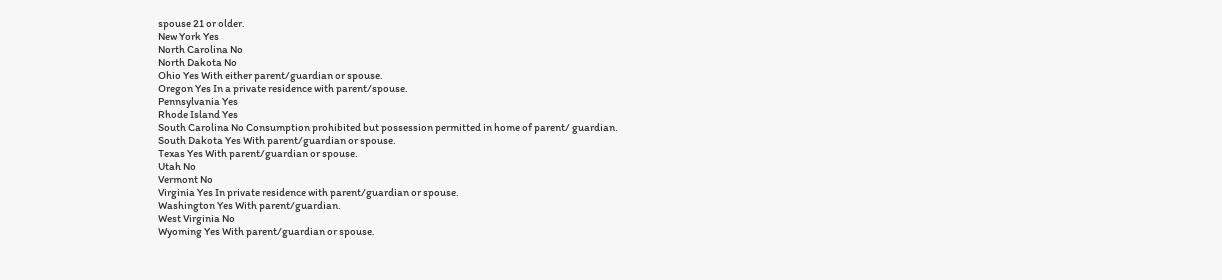spouse 21 or older.
New York Yes
North Carolina No
North Dakota No
Ohio Yes With either parent/guardian or spouse.
Oregon Yes In a private residence with parent/spouse.
Pennsylvania Yes
Rhode Island Yes
South Carolina No Consumption prohibited but possession permitted in home of parent/ guardian.
South Dakota Yes With parent/guardian or spouse.
Texas Yes With parent/guardian or spouse.
Utah No
Vermont No
Virginia Yes In private residence with parent/guardian or spouse.
Washington Yes With parent/guardian.
West Virginia No
Wyoming Yes With parent/guardian or spouse.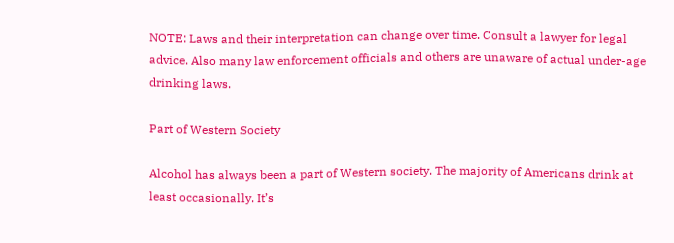NOTE: Laws and their interpretation can change over time. Consult a lawyer for legal advice. Also many law enforcement officials and others are unaware of actual under-age drinking laws.

Part of Western Society

Alcohol has always been a part of Western society. The majority of Americans drink at least occasionally. It’s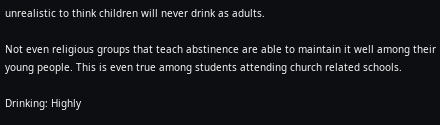unrealistic to think children will never drink as adults.

Not even religious groups that teach abstinence are able to maintain it well among their young people. This is even true among students attending church related schools.

Drinking: Highly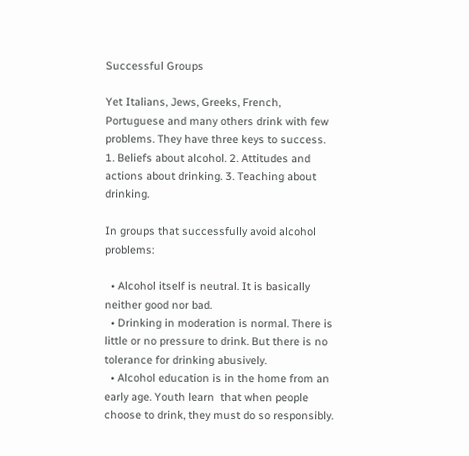Successful Groups

Yet Italians, Jews, Greeks, French, Portuguese and many others drink with few problems. They have three keys to success. 1. Beliefs about alcohol. 2. Attitudes and actions about drinking. 3. Teaching about drinking.

In groups that successfully avoid alcohol problems:

  • Alcohol itself is neutral. It is basically neither good nor bad.
  • Drinking in moderation is normal. There is little or no pressure to drink. But there is no tolerance for drinking abusively.
  • Alcohol education is in the home from an early age. Youth learn  that when people choose to drink, they must do so responsibly.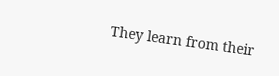They learn from their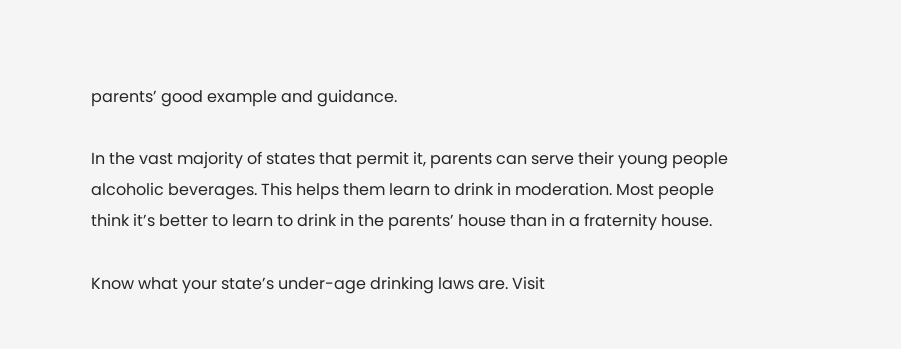parents’ good example and guidance.

In the vast majority of states that permit it, parents can serve their young people alcoholic beverages. This helps them learn to drink in moderation. Most people think it’s better to learn to drink in the parents’ house than in a fraternity house.

Know what your state’s under-age drinking laws are. Visit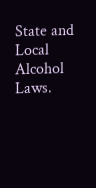State and Local Alcohol Laws.